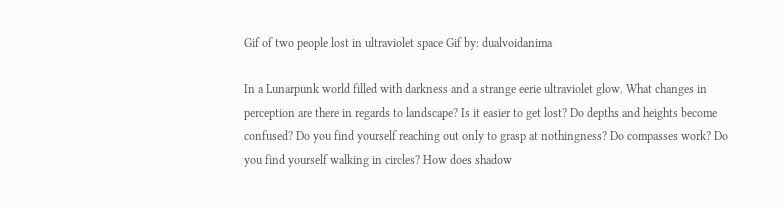Gif of two people lost in ultraviolet space Gif by: dualvoidanima

In a Lunarpunk world filled with darkness and a strange eerie ultraviolet glow. What changes in perception are there in regards to landscape? Is it easier to get lost? Do depths and heights become confused? Do you find yourself reaching out only to grasp at nothingness? Do compasses work? Do you find yourself walking in circles? How does shadow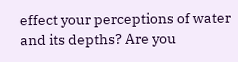effect your perceptions of water and its depths? Are you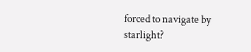forced to navigate by starlight?